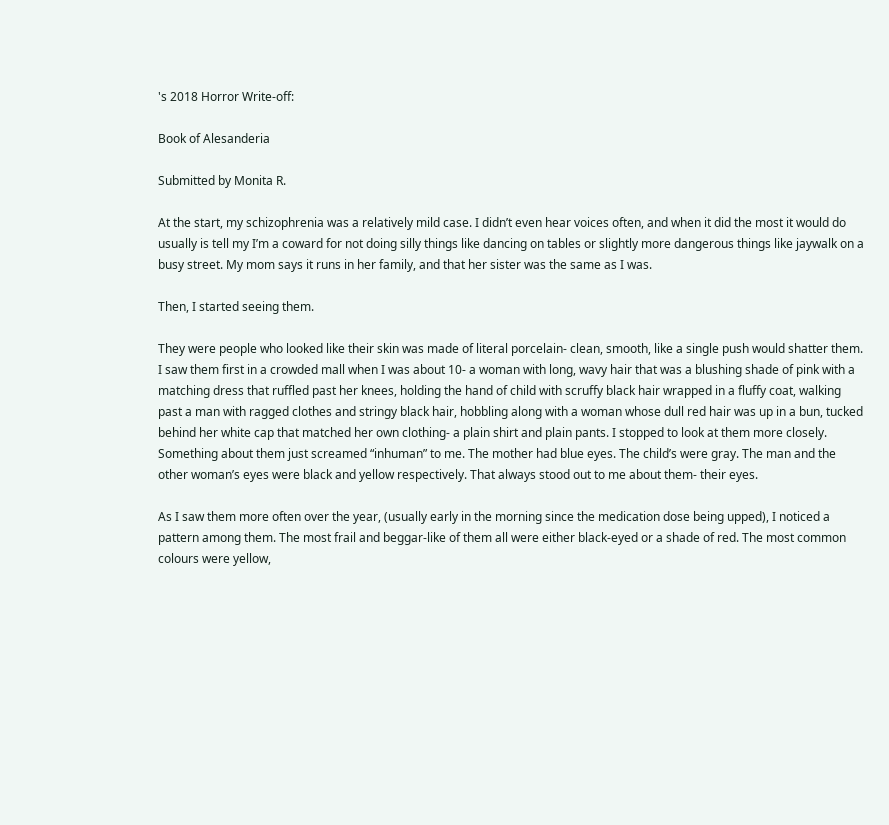's 2018 Horror Write-off:

Book of Alesanderia

Submitted by Monita R.

At the start, my schizophrenia was a relatively mild case. I didn’t even hear voices often, and when it did the most it would do usually is tell my I’m a coward for not doing silly things like dancing on tables or slightly more dangerous things like jaywalk on a busy street. My mom says it runs in her family, and that her sister was the same as I was.

Then, I started seeing them.

They were people who looked like their skin was made of literal porcelain- clean, smooth, like a single push would shatter them. I saw them first in a crowded mall when I was about 10- a woman with long, wavy hair that was a blushing shade of pink with a matching dress that ruffled past her knees, holding the hand of child with scruffy black hair wrapped in a fluffy coat, walking past a man with ragged clothes and stringy black hair, hobbling along with a woman whose dull red hair was up in a bun, tucked behind her white cap that matched her own clothing- a plain shirt and plain pants. I stopped to look at them more closely. Something about them just screamed “inhuman” to me. The mother had blue eyes. The child’s were gray. The man and the other woman’s eyes were black and yellow respectively. That always stood out to me about them- their eyes.

As I saw them more often over the year, (usually early in the morning since the medication dose being upped), I noticed a pattern among them. The most frail and beggar-like of them all were either black-eyed or a shade of red. The most common colours were yellow,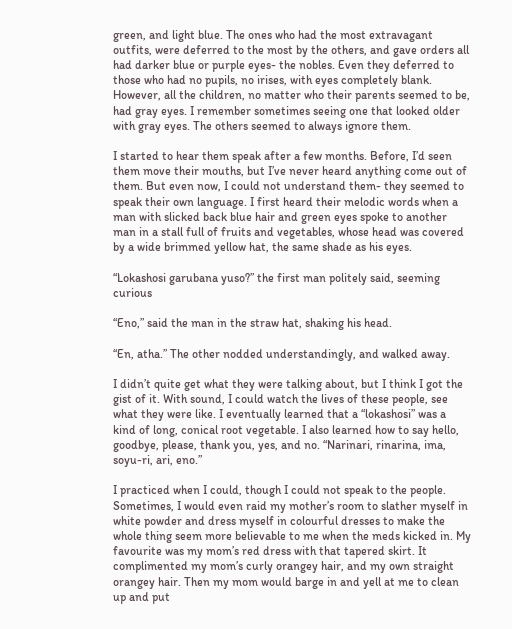green, and light blue. The ones who had the most extravagant outfits, were deferred to the most by the others, and gave orders all had darker blue or purple eyes- the nobles. Even they deferred to those who had no pupils, no irises, with eyes completely blank. However, all the children, no matter who their parents seemed to be, had gray eyes. I remember sometimes seeing one that looked older with gray eyes. The others seemed to always ignore them.

I started to hear them speak after a few months. Before, I’d seen them move their mouths, but I’ve never heard anything come out of them. But even now, I could not understand them- they seemed to speak their own language. I first heard their melodic words when a man with slicked back blue hair and green eyes spoke to another man in a stall full of fruits and vegetables, whose head was covered by a wide brimmed yellow hat, the same shade as his eyes.

“Lokashosi garubana yuso?” the first man politely said, seeming curious

“Eno,” said the man in the straw hat, shaking his head.

“En, atha.” The other nodded understandingly, and walked away.

I didn’t quite get what they were talking about, but I think I got the gist of it. With sound, I could watch the lives of these people, see what they were like. I eventually learned that a “lokashosi” was a kind of long, conical root vegetable. I also learned how to say hello, goodbye, please, thank you, yes, and no. “Narinari, rinarina, ima, soyu-ri, ari, eno.”

I practiced when I could, though I could not speak to the people. Sometimes, I would even raid my mother’s room to slather myself in white powder and dress myself in colourful dresses to make the whole thing seem more believable to me when the meds kicked in. My favourite was my mom’s red dress with that tapered skirt. It complimented my mom’s curly orangey hair, and my own straight orangey hair. Then my mom would barge in and yell at me to clean up and put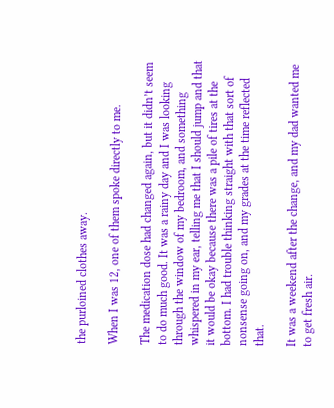the purloined clothes away.

When I was 12, one of them spoke directly to me.

The medication dose had changed again, but it didn’t seem to do much good. It was a rainy day and I was looking through the window of my bedroom, and something whispered in my ear, telling me that I should jump and that it would be okay because there was a pile of tires at the bottom. I had trouble thinking straight with that sort of nonsense going on, and my grades at the time reflected that.

It was a weekend after the change, and my dad wanted me to get fresh air.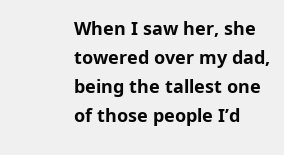When I saw her, she towered over my dad, being the tallest one of those people I’d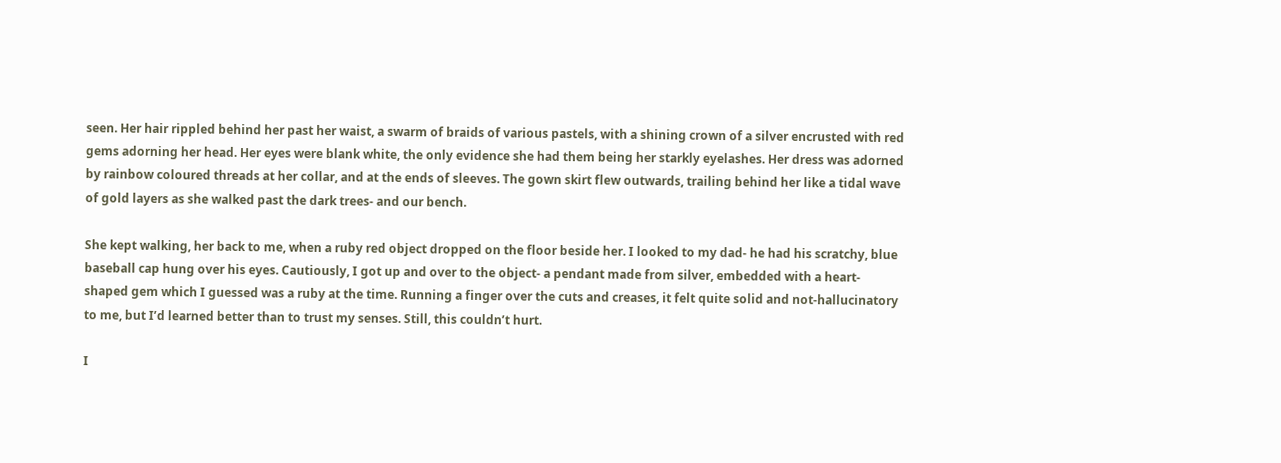seen. Her hair rippled behind her past her waist, a swarm of braids of various pastels, with a shining crown of a silver encrusted with red gems adorning her head. Her eyes were blank white, the only evidence she had them being her starkly eyelashes. Her dress was adorned by rainbow coloured threads at her collar, and at the ends of sleeves. The gown skirt flew outwards, trailing behind her like a tidal wave of gold layers as she walked past the dark trees- and our bench.

She kept walking, her back to me, when a ruby red object dropped on the floor beside her. I looked to my dad- he had his scratchy, blue baseball cap hung over his eyes. Cautiously, I got up and over to the object- a pendant made from silver, embedded with a heart-shaped gem which I guessed was a ruby at the time. Running a finger over the cuts and creases, it felt quite solid and not-hallucinatory to me, but I’d learned better than to trust my senses. Still, this couldn’t hurt.

I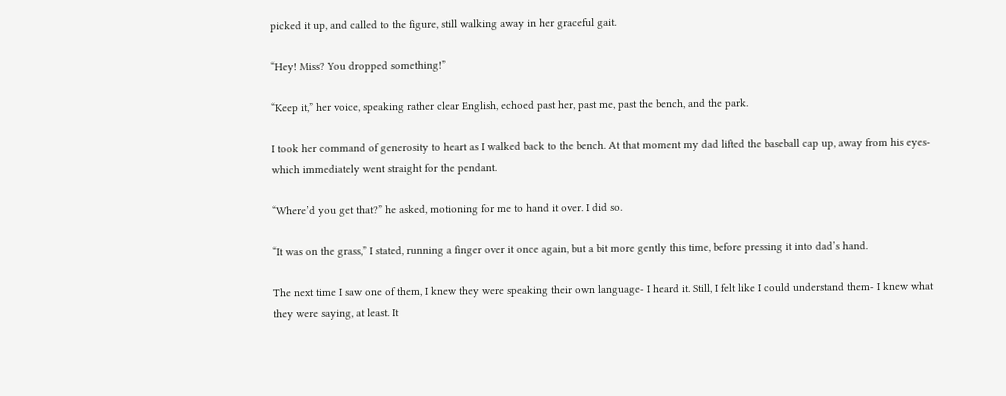picked it up, and called to the figure, still walking away in her graceful gait.

“Hey! Miss? You dropped something!”

“Keep it,” her voice, speaking rather clear English, echoed past her, past me, past the bench, and the park.

I took her command of generosity to heart as I walked back to the bench. At that moment my dad lifted the baseball cap up, away from his eyes- which immediately went straight for the pendant.

“Where’d you get that?” he asked, motioning for me to hand it over. I did so.

“It was on the grass,” I stated, running a finger over it once again, but a bit more gently this time, before pressing it into dad’s hand.

The next time I saw one of them, I knew they were speaking their own language- I heard it. Still, I felt like I could understand them- I knew what they were saying, at least. It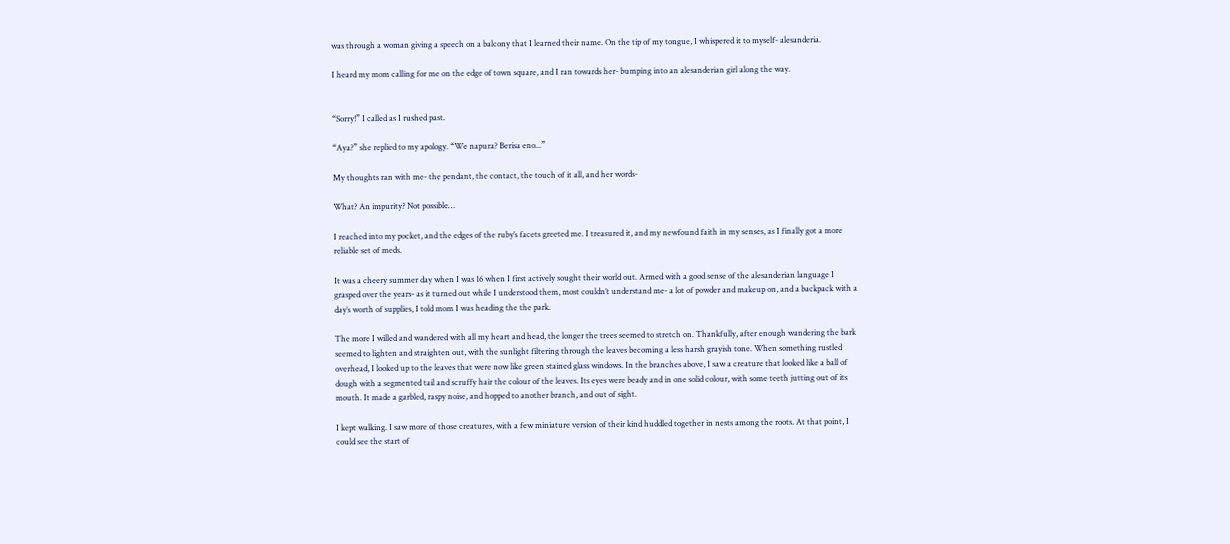was through a woman giving a speech on a balcony that I learned their name. On the tip of my tongue, I whispered it to myself- alesanderia.

I heard my mom calling for me on the edge of town square, and I ran towards her- bumping into an alesanderian girl along the way.


“Sorry!” I called as I rushed past.

“Aya?” she replied to my apology. “We napura? Berisa eno...”

My thoughts ran with me- the pendant, the contact, the touch of it all, and her words-

What? An impurity? Not possible…

I reached into my pocket, and the edges of the ruby’s facets greeted me. I treasured it, and my newfound faith in my senses, as I finally got a more reliable set of meds.

It was a cheery summer day when I was 16 when I first actively sought their world out. Armed with a good sense of the alesanderian language I grasped over the years- as it turned out while I understood them, most couldn’t understand me- a lot of powder and makeup on, and a backpack with a day’s worth of supplies, I told mom I was heading the the park.

The more I willed and wandered with all my heart and head, the longer the trees seemed to stretch on. Thankfully, after enough wandering the bark seemed to lighten and straighten out, with the sunlight filtering through the leaves becoming a less harsh grayish tone. When something rustled overhead, I looked up to the leaves that were now like green stained glass windows. In the branches above, I saw a creature that looked like a ball of dough with a segmented tail and scruffy hair the colour of the leaves. Its eyes were beady and in one solid colour, with some teeth jutting out of its mouth. It made a garbled, raspy noise, and hopped to another branch, and out of sight.

I kept walking. I saw more of those creatures, with a few miniature version of their kind huddled together in nests among the roots. At that point, I could see the start of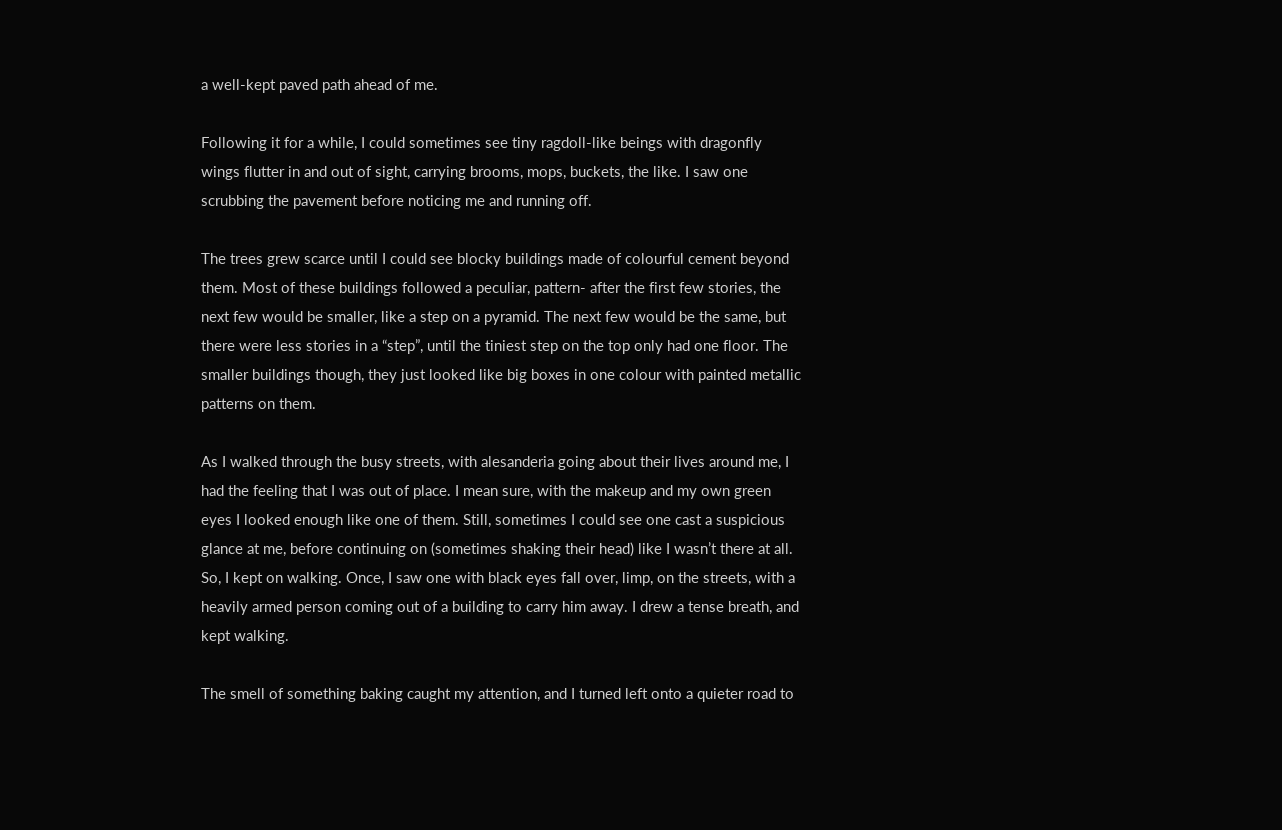a well-kept paved path ahead of me.

Following it for a while, I could sometimes see tiny ragdoll-like beings with dragonfly wings flutter in and out of sight, carrying brooms, mops, buckets, the like. I saw one scrubbing the pavement before noticing me and running off.

The trees grew scarce until I could see blocky buildings made of colourful cement beyond them. Most of these buildings followed a peculiar, pattern- after the first few stories, the next few would be smaller, like a step on a pyramid. The next few would be the same, but there were less stories in a “step”, until the tiniest step on the top only had one floor. The smaller buildings though, they just looked like big boxes in one colour with painted metallic patterns on them.

As I walked through the busy streets, with alesanderia going about their lives around me, I had the feeling that I was out of place. I mean sure, with the makeup and my own green eyes I looked enough like one of them. Still, sometimes I could see one cast a suspicious glance at me, before continuing on (sometimes shaking their head) like I wasn’t there at all. So, I kept on walking. Once, I saw one with black eyes fall over, limp, on the streets, with a heavily armed person coming out of a building to carry him away. I drew a tense breath, and kept walking.

The smell of something baking caught my attention, and I turned left onto a quieter road to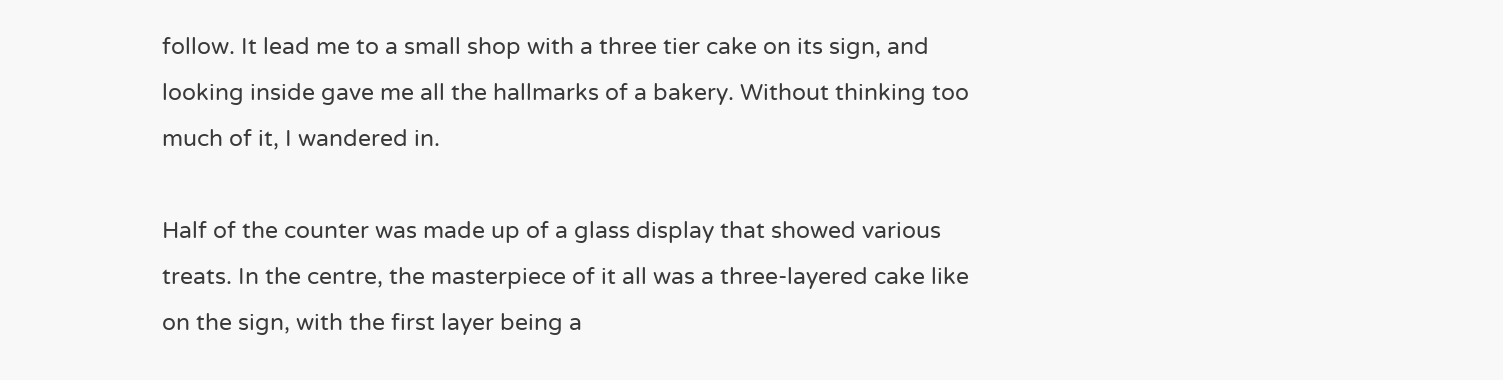follow. It lead me to a small shop with a three tier cake on its sign, and looking inside gave me all the hallmarks of a bakery. Without thinking too much of it, I wandered in.

Half of the counter was made up of a glass display that showed various treats. In the centre, the masterpiece of it all was a three-layered cake like on the sign, with the first layer being a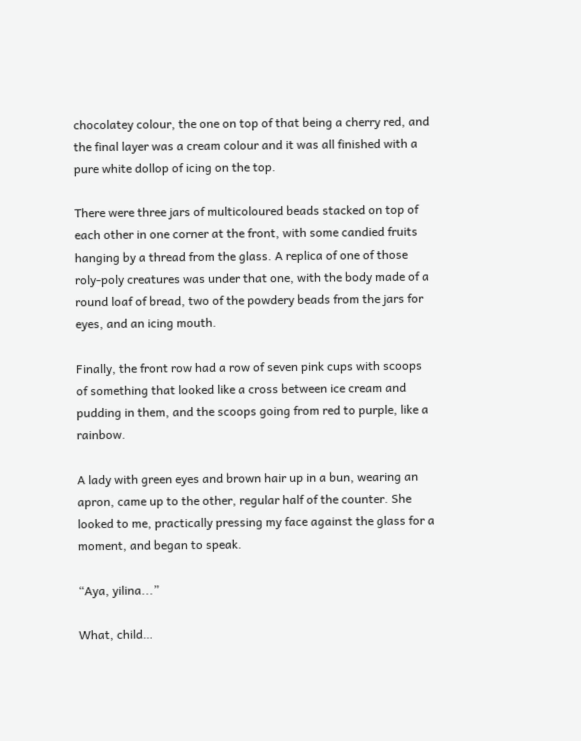chocolatey colour, the one on top of that being a cherry red, and the final layer was a cream colour and it was all finished with a pure white dollop of icing on the top.

There were three jars of multicoloured beads stacked on top of each other in one corner at the front, with some candied fruits hanging by a thread from the glass. A replica of one of those roly-poly creatures was under that one, with the body made of a round loaf of bread, two of the powdery beads from the jars for eyes, and an icing mouth.

Finally, the front row had a row of seven pink cups with scoops of something that looked like a cross between ice cream and pudding in them, and the scoops going from red to purple, like a rainbow.

A lady with green eyes and brown hair up in a bun, wearing an apron, came up to the other, regular half of the counter. She looked to me, practically pressing my face against the glass for a moment, and began to speak.

“Aya, yilina...”

What, child…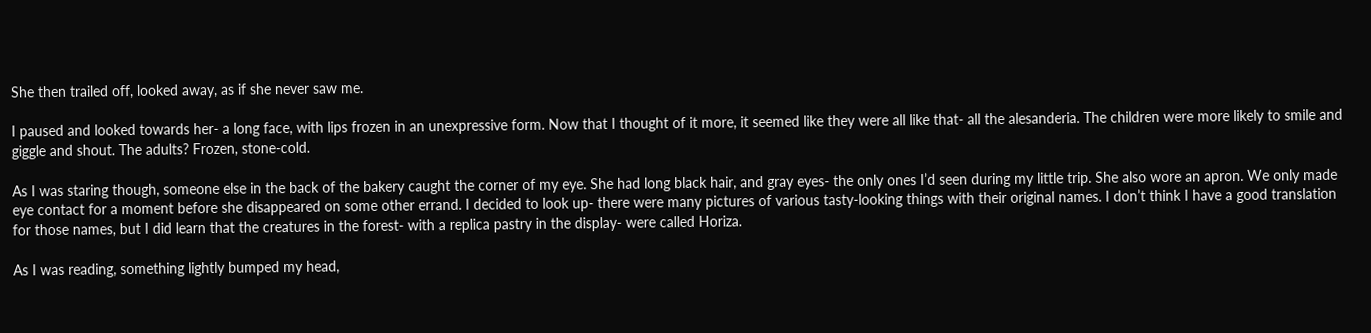She then trailed off, looked away, as if she never saw me.

I paused and looked towards her- a long face, with lips frozen in an unexpressive form. Now that I thought of it more, it seemed like they were all like that- all the alesanderia. The children were more likely to smile and giggle and shout. The adults? Frozen, stone-cold.

As I was staring though, someone else in the back of the bakery caught the corner of my eye. She had long black hair, and gray eyes- the only ones I’d seen during my little trip. She also wore an apron. We only made eye contact for a moment before she disappeared on some other errand. I decided to look up- there were many pictures of various tasty-looking things with their original names. I don’t think I have a good translation for those names, but I did learn that the creatures in the forest- with a replica pastry in the display- were called Horiza.

As I was reading, something lightly bumped my head,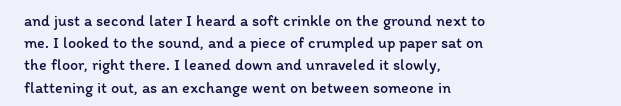and just a second later I heard a soft crinkle on the ground next to me. I looked to the sound, and a piece of crumpled up paper sat on the floor, right there. I leaned down and unraveled it slowly, flattening it out, as an exchange went on between someone in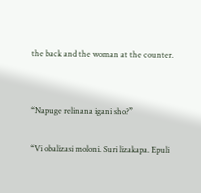the back and the woman at the counter.


“Napuge relinana igani sho?”

“Vi obalizasi moloni. Suri lizakapa. Epuli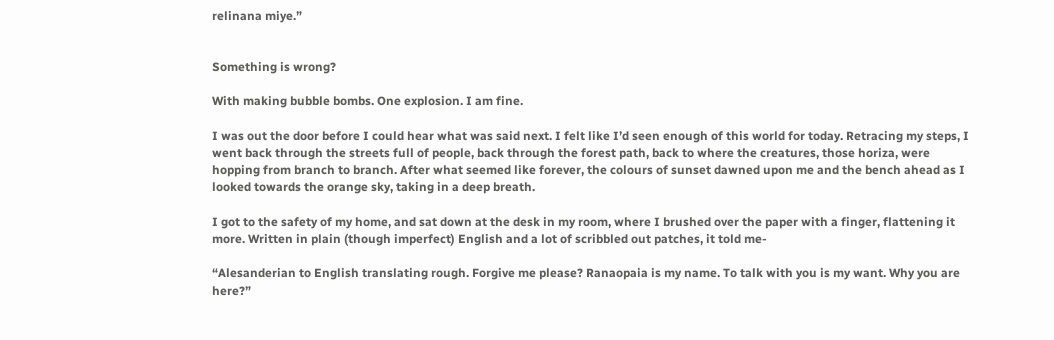relinana miye.”


Something is wrong?

With making bubble bombs. One explosion. I am fine.

I was out the door before I could hear what was said next. I felt like I’d seen enough of this world for today. Retracing my steps, I went back through the streets full of people, back through the forest path, back to where the creatures, those horiza, were hopping from branch to branch. After what seemed like forever, the colours of sunset dawned upon me and the bench ahead as I looked towards the orange sky, taking in a deep breath.

I got to the safety of my home, and sat down at the desk in my room, where I brushed over the paper with a finger, flattening it more. Written in plain (though imperfect) English and a lot of scribbled out patches, it told me-

“Alesanderian to English translating rough. Forgive me please? Ranaopaia is my name. To talk with you is my want. Why you are here?”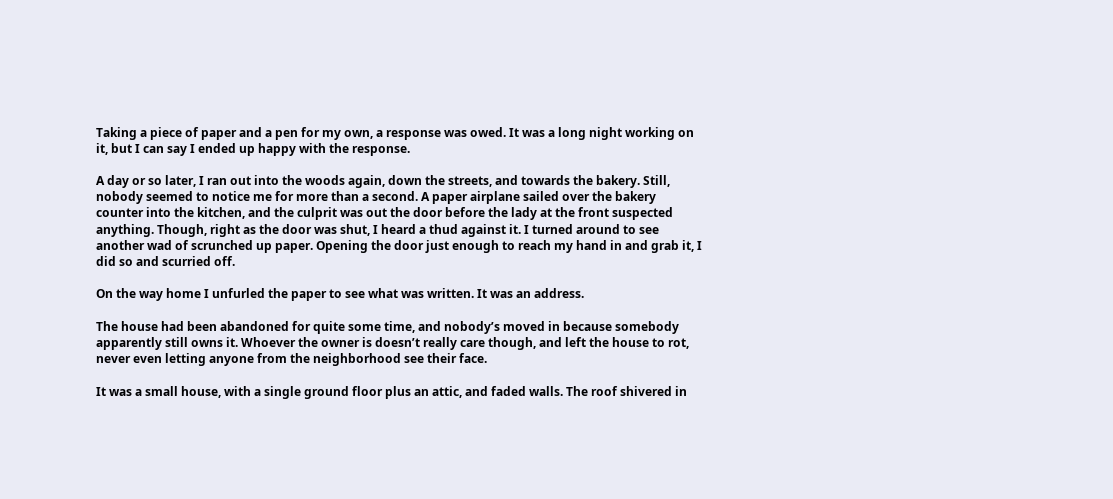Taking a piece of paper and a pen for my own, a response was owed. It was a long night working on it, but I can say I ended up happy with the response.

A day or so later, I ran out into the woods again, down the streets, and towards the bakery. Still, nobody seemed to notice me for more than a second. A paper airplane sailed over the bakery counter into the kitchen, and the culprit was out the door before the lady at the front suspected anything. Though, right as the door was shut, I heard a thud against it. I turned around to see another wad of scrunched up paper. Opening the door just enough to reach my hand in and grab it, I did so and scurried off.

On the way home I unfurled the paper to see what was written. It was an address.

The house had been abandoned for quite some time, and nobody’s moved in because somebody apparently still owns it. Whoever the owner is doesn’t really care though, and left the house to rot, never even letting anyone from the neighborhood see their face.

It was a small house, with a single ground floor plus an attic, and faded walls. The roof shivered in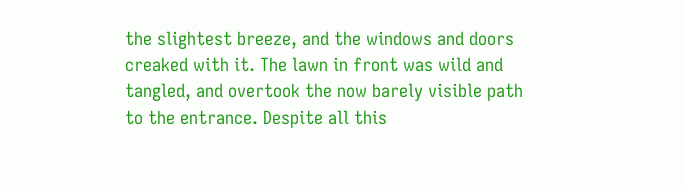the slightest breeze, and the windows and doors creaked with it. The lawn in front was wild and tangled, and overtook the now barely visible path to the entrance. Despite all this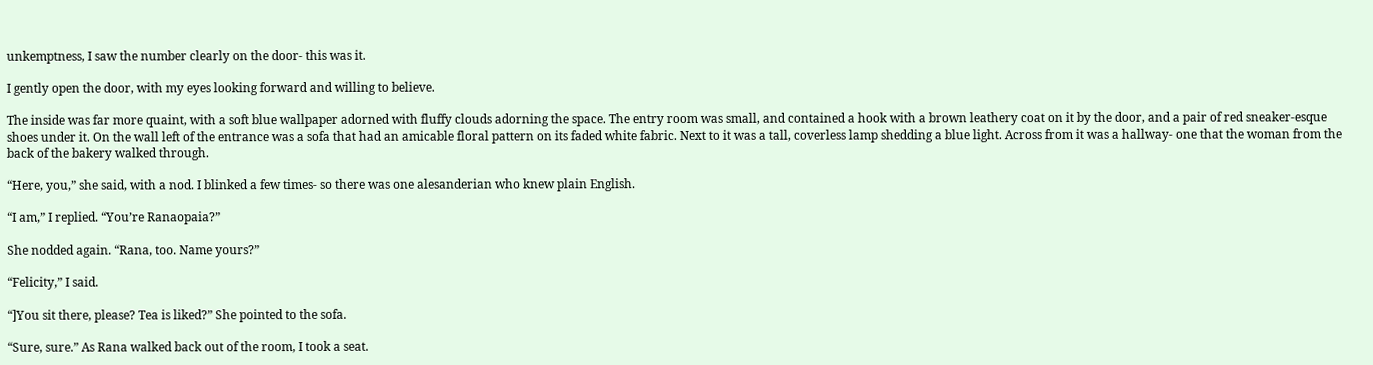unkemptness, I saw the number clearly on the door- this was it.

I gently open the door, with my eyes looking forward and willing to believe.

The inside was far more quaint, with a soft blue wallpaper adorned with fluffy clouds adorning the space. The entry room was small, and contained a hook with a brown leathery coat on it by the door, and a pair of red sneaker-esque shoes under it. On the wall left of the entrance was a sofa that had an amicable floral pattern on its faded white fabric. Next to it was a tall, coverless lamp shedding a blue light. Across from it was a hallway- one that the woman from the back of the bakery walked through.

“Here, you,” she said, with a nod. I blinked a few times- so there was one alesanderian who knew plain English.

“I am,” I replied. “You’re Ranaopaia?”

She nodded again. “Rana, too. Name yours?”

“Felicity,” I said.

“]You sit there, please? Tea is liked?” She pointed to the sofa.

“Sure, sure.” As Rana walked back out of the room, I took a seat.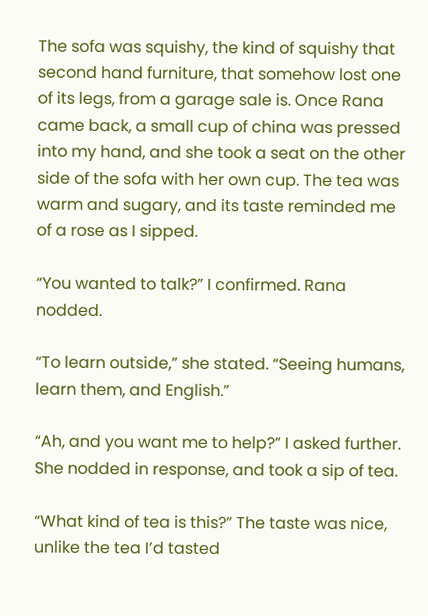The sofa was squishy, the kind of squishy that second hand furniture, that somehow lost one of its legs, from a garage sale is. Once Rana came back, a small cup of china was pressed into my hand, and she took a seat on the other side of the sofa with her own cup. The tea was warm and sugary, and its taste reminded me of a rose as I sipped.

“You wanted to talk?” I confirmed. Rana nodded.

“To learn outside,” she stated. “Seeing humans, learn them, and English.”

“Ah, and you want me to help?” I asked further. She nodded in response, and took a sip of tea.

“What kind of tea is this?” The taste was nice, unlike the tea I’d tasted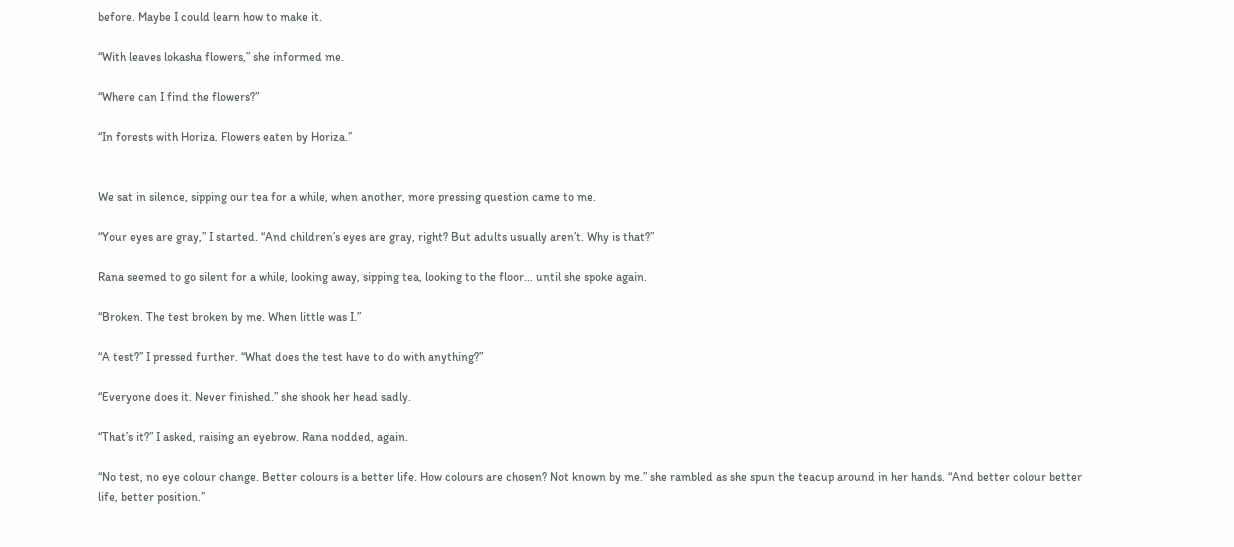before. Maybe I could learn how to make it.

“With leaves lokasha flowers,” she informed me.

“Where can I find the flowers?”

“In forests with Horiza. Flowers eaten by Horiza.”


We sat in silence, sipping our tea for a while, when another, more pressing question came to me.

“Your eyes are gray,” I started. “And children’s eyes are gray, right? But adults usually aren’t. Why is that?”

Rana seemed to go silent for a while, looking away, sipping tea, looking to the floor… until she spoke again.

“Broken. The test broken by me. When little was I.”

“A test?” I pressed further. “What does the test have to do with anything?”

“Everyone does it. Never finished.” she shook her head sadly.

“That’s it?” I asked, raising an eyebrow. Rana nodded, again.

“No test, no eye colour change. Better colours is a better life. How colours are chosen? Not known by me.” she rambled as she spun the teacup around in her hands. “And better colour better life, better position.”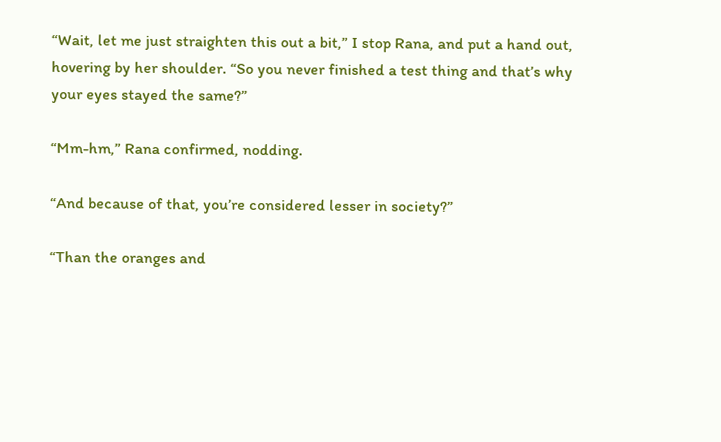“Wait, let me just straighten this out a bit,” I stop Rana, and put a hand out, hovering by her shoulder. “So you never finished a test thing and that’s why your eyes stayed the same?”

“Mm-hm,” Rana confirmed, nodding.

“And because of that, you’re considered lesser in society?”

“Than the oranges and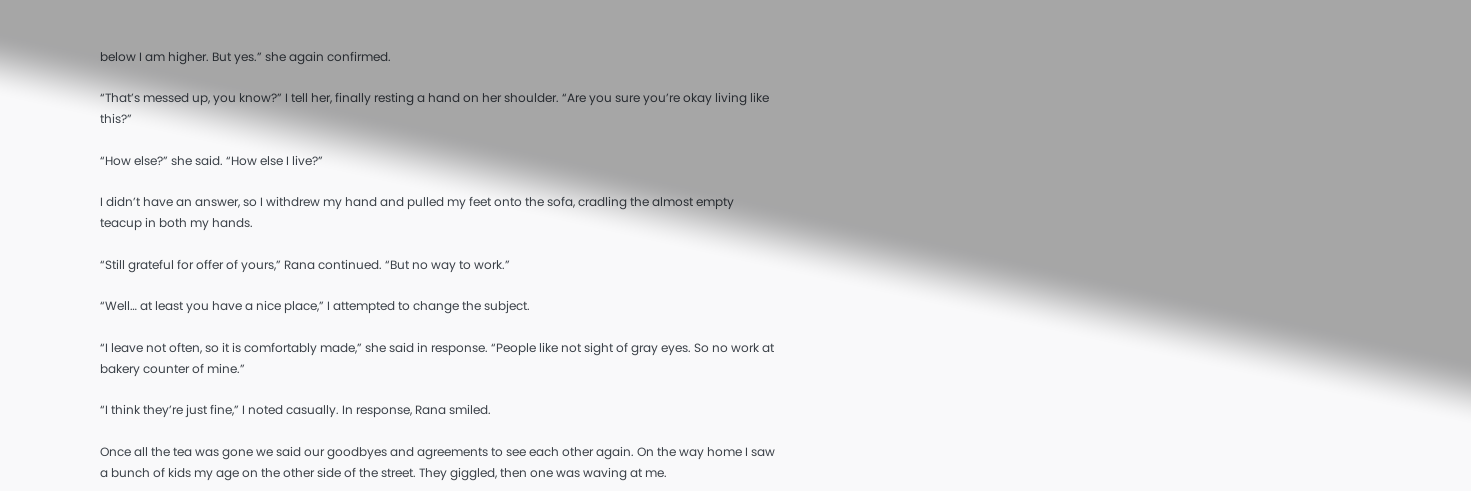below I am higher. But yes.” she again confirmed.

“That’s messed up, you know?” I tell her, finally resting a hand on her shoulder. “Are you sure you’re okay living like this?”

“How else?” she said. “How else I live?”

I didn’t have an answer, so I withdrew my hand and pulled my feet onto the sofa, cradling the almost empty teacup in both my hands.

“Still grateful for offer of yours,” Rana continued. “But no way to work.”

“Well… at least you have a nice place,” I attempted to change the subject.

“I leave not often, so it is comfortably made,” she said in response. “People like not sight of gray eyes. So no work at bakery counter of mine.”

“I think they’re just fine,” I noted casually. In response, Rana smiled.

Once all the tea was gone we said our goodbyes and agreements to see each other again. On the way home I saw a bunch of kids my age on the other side of the street. They giggled, then one was waving at me.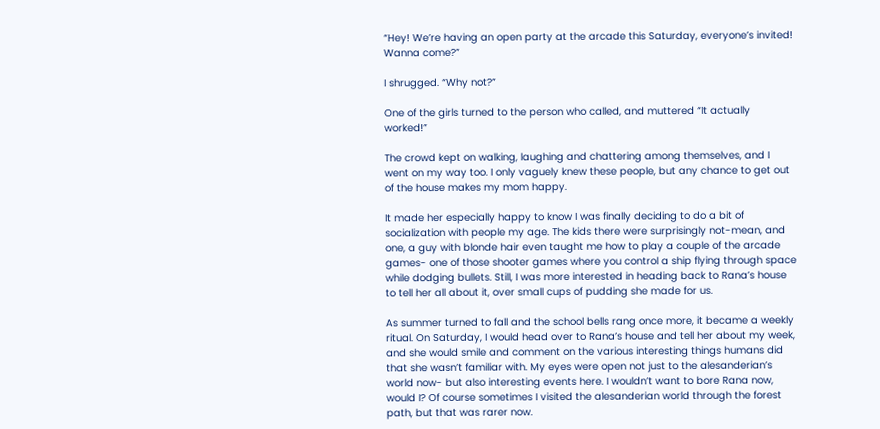“Hey! We’re having an open party at the arcade this Saturday, everyone’s invited! Wanna come?”

I shrugged. “Why not?”

One of the girls turned to the person who called, and muttered “It actually worked!”

The crowd kept on walking, laughing and chattering among themselves, and I went on my way too. I only vaguely knew these people, but any chance to get out of the house makes my mom happy.

It made her especially happy to know I was finally deciding to do a bit of socialization with people my age. The kids there were surprisingly not-mean, and one, a guy with blonde hair even taught me how to play a couple of the arcade games- one of those shooter games where you control a ship flying through space while dodging bullets. Still, I was more interested in heading back to Rana’s house to tell her all about it, over small cups of pudding she made for us.

As summer turned to fall and the school bells rang once more, it became a weekly ritual. On Saturday, I would head over to Rana’s house and tell her about my week, and she would smile and comment on the various interesting things humans did that she wasn’t familiar with. My eyes were open not just to the alesanderian’s world now- but also interesting events here. I wouldn’t want to bore Rana now, would I? Of course sometimes I visited the alesanderian world through the forest path, but that was rarer now.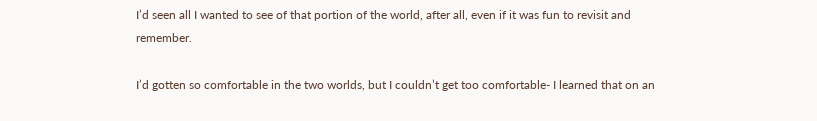I’d seen all I wanted to see of that portion of the world, after all, even if it was fun to revisit and remember.

I’d gotten so comfortable in the two worlds, but I couldn’t get too comfortable- I learned that on an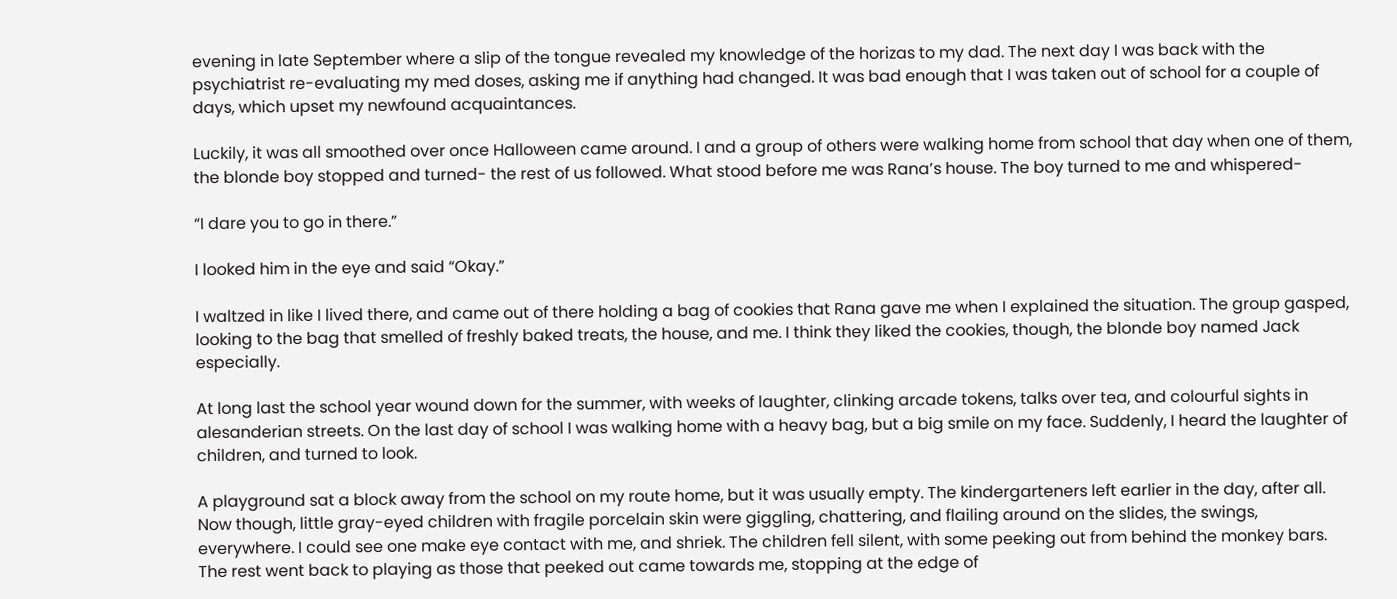evening in late September where a slip of the tongue revealed my knowledge of the horizas to my dad. The next day I was back with the psychiatrist re-evaluating my med doses, asking me if anything had changed. It was bad enough that I was taken out of school for a couple of days, which upset my newfound acquaintances.

Luckily, it was all smoothed over once Halloween came around. I and a group of others were walking home from school that day when one of them, the blonde boy stopped and turned- the rest of us followed. What stood before me was Rana’s house. The boy turned to me and whispered-

“I dare you to go in there.”

I looked him in the eye and said “Okay.”

I waltzed in like I lived there, and came out of there holding a bag of cookies that Rana gave me when I explained the situation. The group gasped, looking to the bag that smelled of freshly baked treats, the house, and me. I think they liked the cookies, though, the blonde boy named Jack especially.

At long last the school year wound down for the summer, with weeks of laughter, clinking arcade tokens, talks over tea, and colourful sights in alesanderian streets. On the last day of school I was walking home with a heavy bag, but a big smile on my face. Suddenly, I heard the laughter of children, and turned to look.

A playground sat a block away from the school on my route home, but it was usually empty. The kindergarteners left earlier in the day, after all. Now though, little gray-eyed children with fragile porcelain skin were giggling, chattering, and flailing around on the slides, the swings, everywhere. I could see one make eye contact with me, and shriek. The children fell silent, with some peeking out from behind the monkey bars. The rest went back to playing as those that peeked out came towards me, stopping at the edge of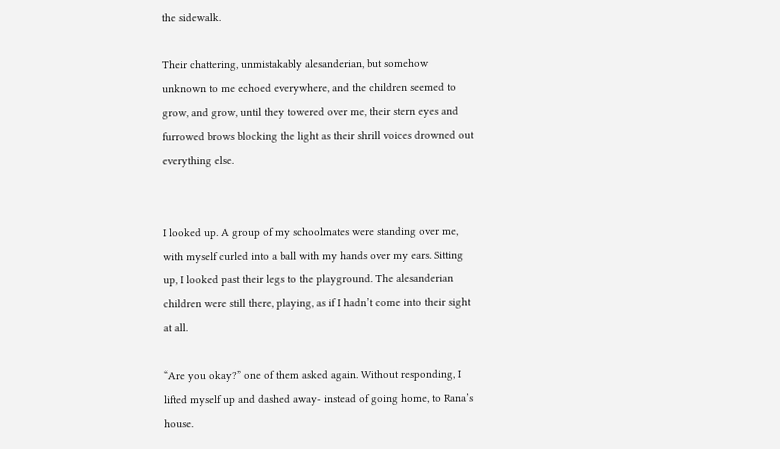the sidewalk.

Their chattering, unmistakably alesanderian, but somehow unknown to me echoed everywhere, and the children seemed to grow, and grow, until they towered over me, their stern eyes and furrowed brows blocking the light as their shrill voices drowned out everything else.


I looked up. A group of my schoolmates were standing over me, with myself curled into a ball with my hands over my ears. Sitting up, I looked past their legs to the playground. The alesanderian children were still there, playing, as if I hadn’t come into their sight at all.

“Are you okay?” one of them asked again. Without responding, I lifted myself up and dashed away- instead of going home, to Rana’s house.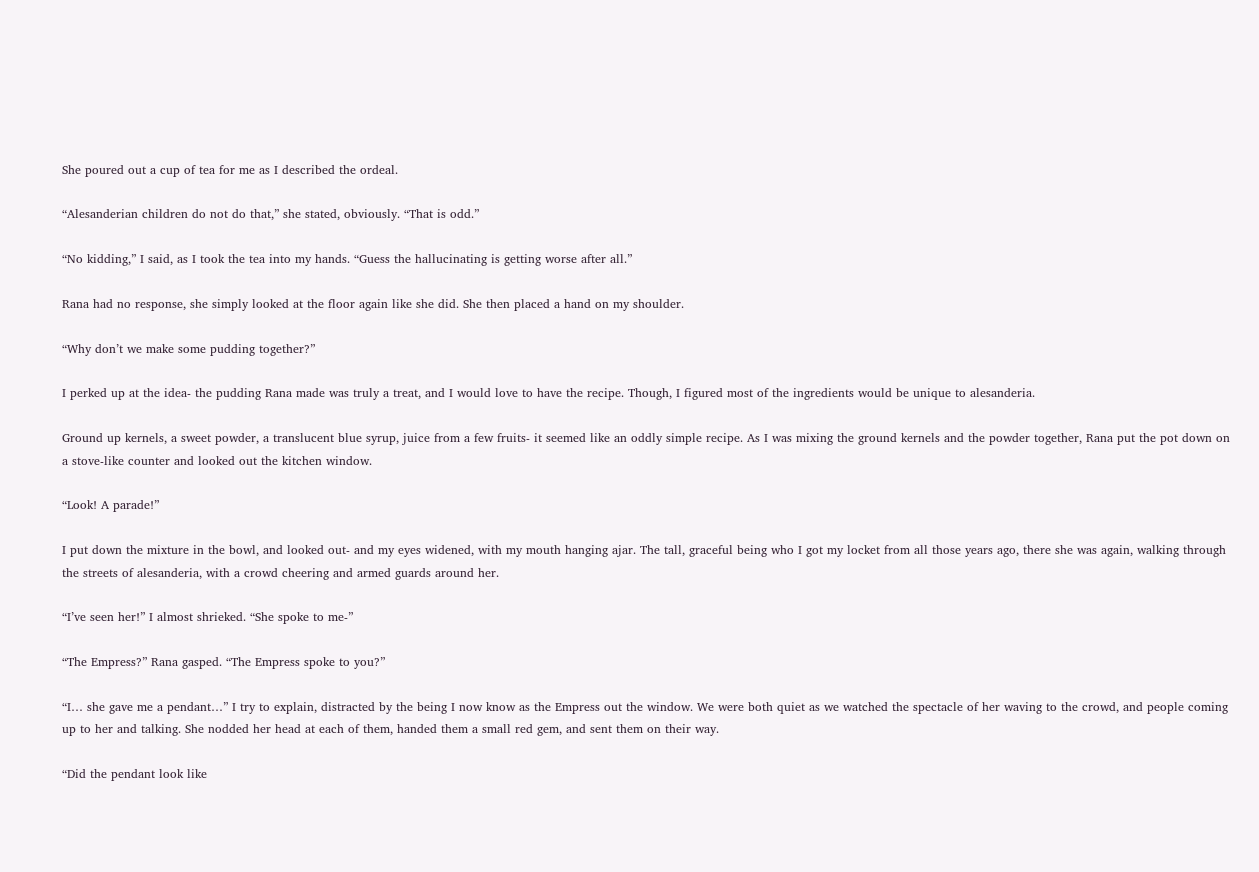She poured out a cup of tea for me as I described the ordeal.

“Alesanderian children do not do that,” she stated, obviously. “That is odd.”

“No kidding,” I said, as I took the tea into my hands. “Guess the hallucinating is getting worse after all.”

Rana had no response, she simply looked at the floor again like she did. She then placed a hand on my shoulder.

“Why don’t we make some pudding together?”

I perked up at the idea- the pudding Rana made was truly a treat, and I would love to have the recipe. Though, I figured most of the ingredients would be unique to alesanderia.

Ground up kernels, a sweet powder, a translucent blue syrup, juice from a few fruits- it seemed like an oddly simple recipe. As I was mixing the ground kernels and the powder together, Rana put the pot down on a stove-like counter and looked out the kitchen window.

“Look! A parade!”

I put down the mixture in the bowl, and looked out- and my eyes widened, with my mouth hanging ajar. The tall, graceful being who I got my locket from all those years ago, there she was again, walking through the streets of alesanderia, with a crowd cheering and armed guards around her.

“I’ve seen her!” I almost shrieked. “She spoke to me-”

“The Empress?” Rana gasped. “The Empress spoke to you?”

“I… she gave me a pendant…” I try to explain, distracted by the being I now know as the Empress out the window. We were both quiet as we watched the spectacle of her waving to the crowd, and people coming up to her and talking. She nodded her head at each of them, handed them a small red gem, and sent them on their way.

“Did the pendant look like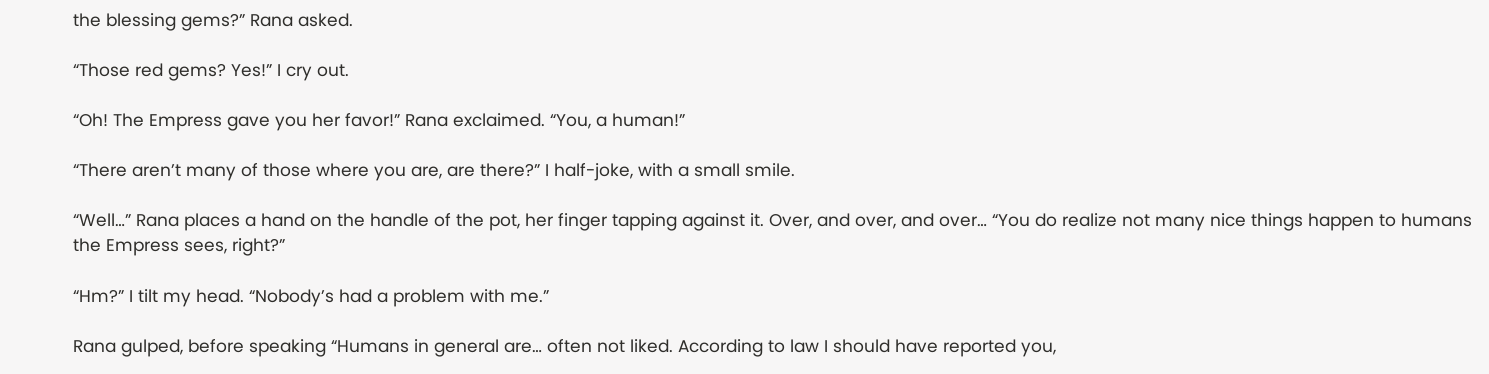the blessing gems?” Rana asked.

“Those red gems? Yes!” I cry out.

“Oh! The Empress gave you her favor!” Rana exclaimed. “You, a human!”

“There aren’t many of those where you are, are there?” I half-joke, with a small smile.

“Well…” Rana places a hand on the handle of the pot, her finger tapping against it. Over, and over, and over… “You do realize not many nice things happen to humans the Empress sees, right?”

“Hm?” I tilt my head. “Nobody’s had a problem with me.”

Rana gulped, before speaking “Humans in general are… often not liked. According to law I should have reported you,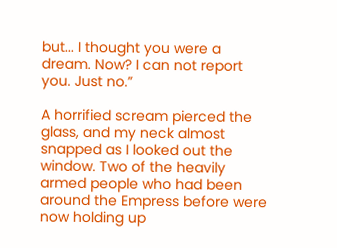but... I thought you were a dream. Now? I can not report you. Just no.”

A horrified scream pierced the glass, and my neck almost snapped as I looked out the window. Two of the heavily armed people who had been around the Empress before were now holding up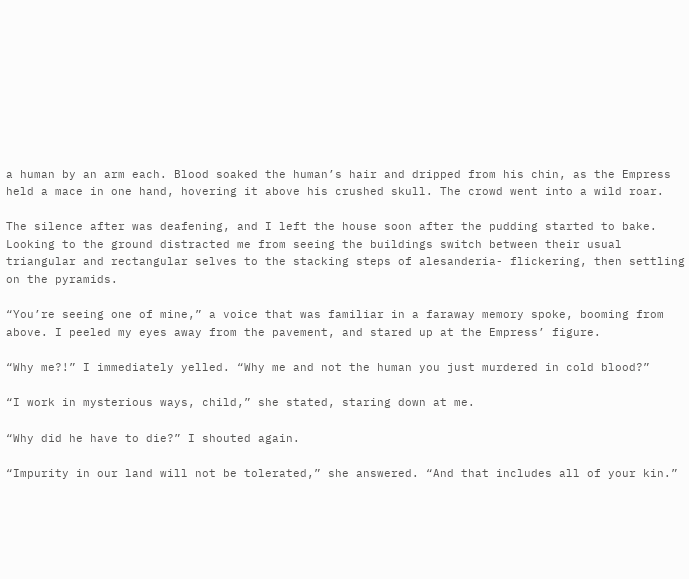a human by an arm each. Blood soaked the human’s hair and dripped from his chin, as the Empress held a mace in one hand, hovering it above his crushed skull. The crowd went into a wild roar.

The silence after was deafening, and I left the house soon after the pudding started to bake. Looking to the ground distracted me from seeing the buildings switch between their usual triangular and rectangular selves to the stacking steps of alesanderia- flickering, then settling on the pyramids.

“You’re seeing one of mine,” a voice that was familiar in a faraway memory spoke, booming from above. I peeled my eyes away from the pavement, and stared up at the Empress’ figure.

“Why me?!” I immediately yelled. “Why me and not the human you just murdered in cold blood?”

“I work in mysterious ways, child,” she stated, staring down at me.

“Why did he have to die?” I shouted again.

“Impurity in our land will not be tolerated,” she answered. “And that includes all of your kin.”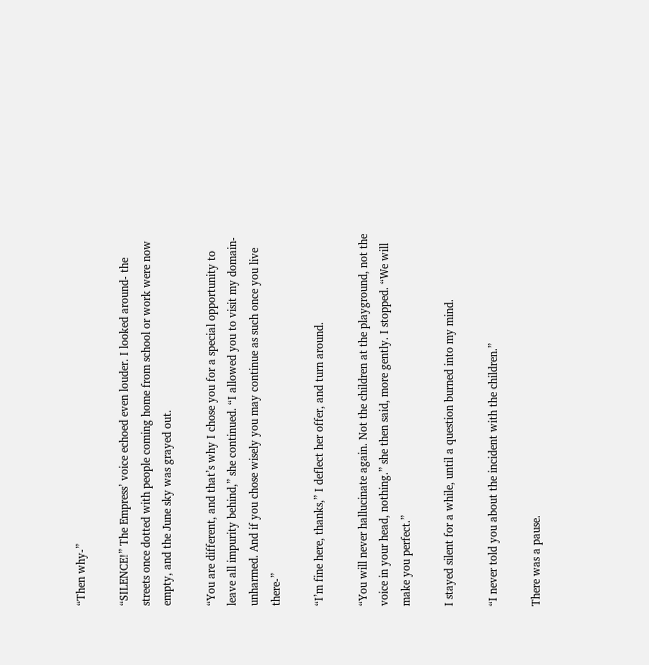“Then why-”

“SILENCE!” The Empress’ voice echoed even louder. I looked around- the streets once dotted with people coming home from school or work were now empty, and the June sky was grayed out.

“You are different, and that’s why I chose you for a special opportunity to leave all impurity behind,” she continued. “I allowed you to visit my domain- unharmed. And if you chose wisely you may continue as such once you live there-”

“I’m fine here, thanks,” I deflect her offer, and turn around.

“You will never hallucinate again. Not the children at the playground, not the voice in your head, nothing.” she then said, more gently. I stopped. “We will make you perfect.”

I stayed silent for a while, until a question burned into my mind.

“I never told you about the incident with the children.”

There was a pause.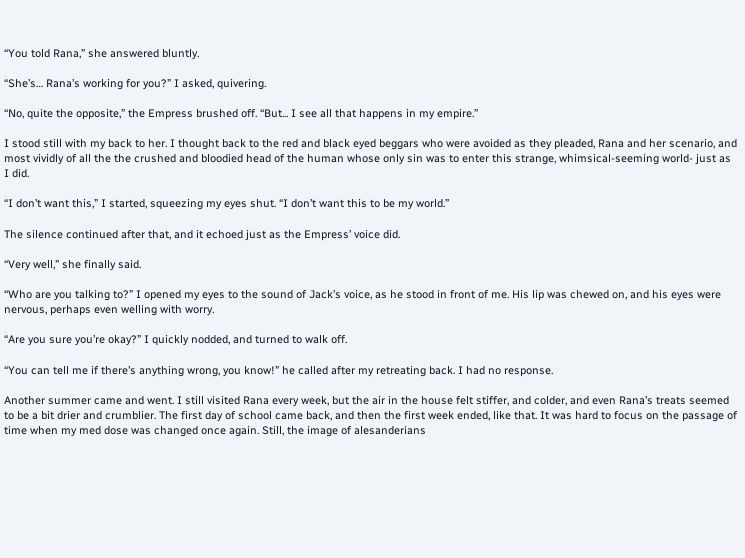“You told Rana,” she answered bluntly.

“She’s… Rana’s working for you?” I asked, quivering.

“No, quite the opposite,” the Empress brushed off. “But... I see all that happens in my empire.”

I stood still with my back to her. I thought back to the red and black eyed beggars who were avoided as they pleaded, Rana and her scenario, and most vividly of all the the crushed and bloodied head of the human whose only sin was to enter this strange, whimsical-seeming world- just as I did.

“I don’t want this,” I started, squeezing my eyes shut. “I don’t want this to be my world.”

The silence continued after that, and it echoed just as the Empress’ voice did.

“Very well,” she finally said.

“Who are you talking to?” I opened my eyes to the sound of Jack’s voice, as he stood in front of me. His lip was chewed on, and his eyes were nervous, perhaps even welling with worry.

“Are you sure you’re okay?” I quickly nodded, and turned to walk off.

“You can tell me if there’s anything wrong, you know!” he called after my retreating back. I had no response.

Another summer came and went. I still visited Rana every week, but the air in the house felt stiffer, and colder, and even Rana’s treats seemed to be a bit drier and crumblier. The first day of school came back, and then the first week ended, like that. It was hard to focus on the passage of time when my med dose was changed once again. Still, the image of alesanderians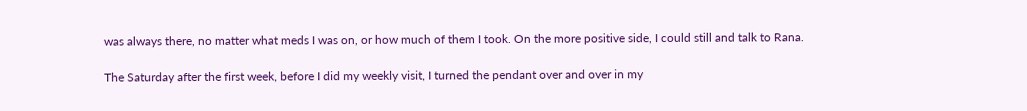was always there, no matter what meds I was on, or how much of them I took. On the more positive side, I could still and talk to Rana.

The Saturday after the first week, before I did my weekly visit, I turned the pendant over and over in my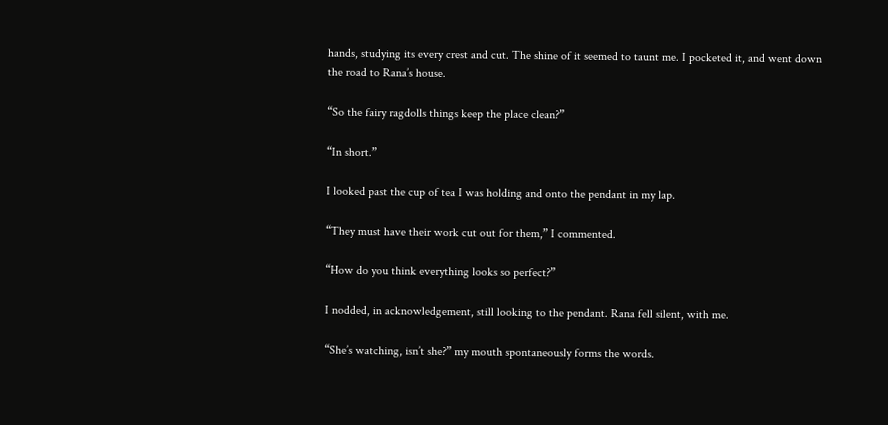hands, studying its every crest and cut. The shine of it seemed to taunt me. I pocketed it, and went down the road to Rana’s house.

“So the fairy ragdolls things keep the place clean?”

“In short.”

I looked past the cup of tea I was holding and onto the pendant in my lap.

“They must have their work cut out for them,” I commented.

“How do you think everything looks so perfect?”

I nodded, in acknowledgement, still looking to the pendant. Rana fell silent, with me.

“She’s watching, isn’t she?” my mouth spontaneously forms the words.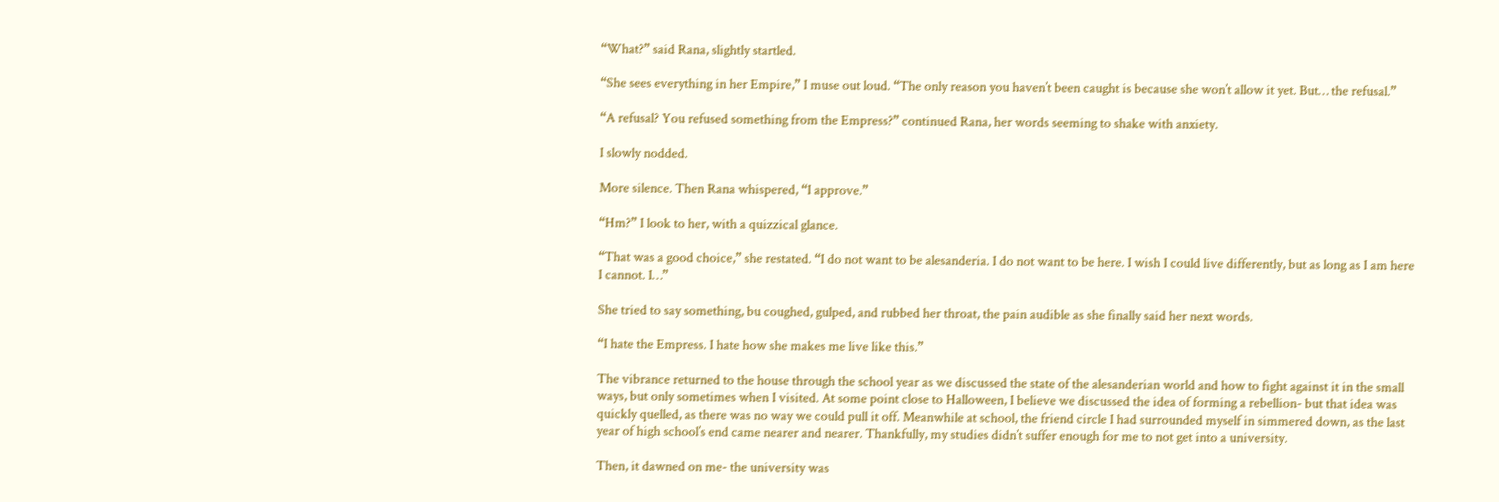“What?” said Rana, slightly startled.

“She sees everything in her Empire,” I muse out loud. “The only reason you haven’t been caught is because she won’t allow it yet. But… the refusal.”

“A refusal? You refused something from the Empress?” continued Rana, her words seeming to shake with anxiety.

I slowly nodded.

More silence. Then Rana whispered, “I approve.”

“Hm?” I look to her, with a quizzical glance.

“That was a good choice,” she restated. “I do not want to be alesanderia. I do not want to be here. I wish I could live differently, but as long as I am here I cannot. I…”

She tried to say something, bu coughed, gulped, and rubbed her throat, the pain audible as she finally said her next words.

“I hate the Empress. I hate how she makes me live like this.”

The vibrance returned to the house through the school year as we discussed the state of the alesanderian world and how to fight against it in the small ways, but only sometimes when I visited. At some point close to Halloween, I believe we discussed the idea of forming a rebellion- but that idea was quickly quelled, as there was no way we could pull it off. Meanwhile at school, the friend circle I had surrounded myself in simmered down, as the last year of high school’s end came nearer and nearer. Thankfully, my studies didn’t suffer enough for me to not get into a university.

Then, it dawned on me- the university was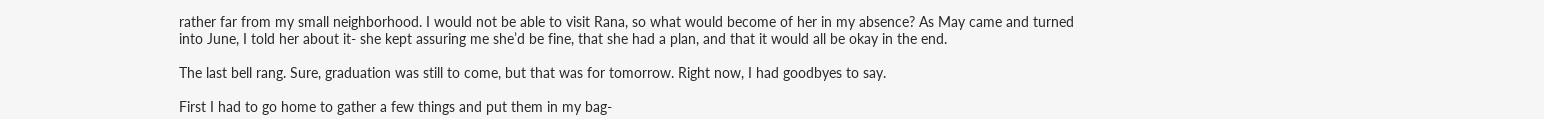rather far from my small neighborhood. I would not be able to visit Rana, so what would become of her in my absence? As May came and turned into June, I told her about it- she kept assuring me she’d be fine, that she had a plan, and that it would all be okay in the end.

The last bell rang. Sure, graduation was still to come, but that was for tomorrow. Right now, I had goodbyes to say.

First I had to go home to gather a few things and put them in my bag-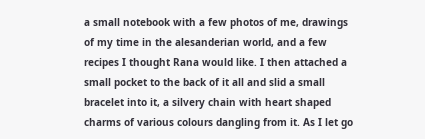a small notebook with a few photos of me, drawings of my time in the alesanderian world, and a few recipes I thought Rana would like. I then attached a small pocket to the back of it all and slid a small bracelet into it, a silvery chain with heart shaped charms of various colours dangling from it. As I let go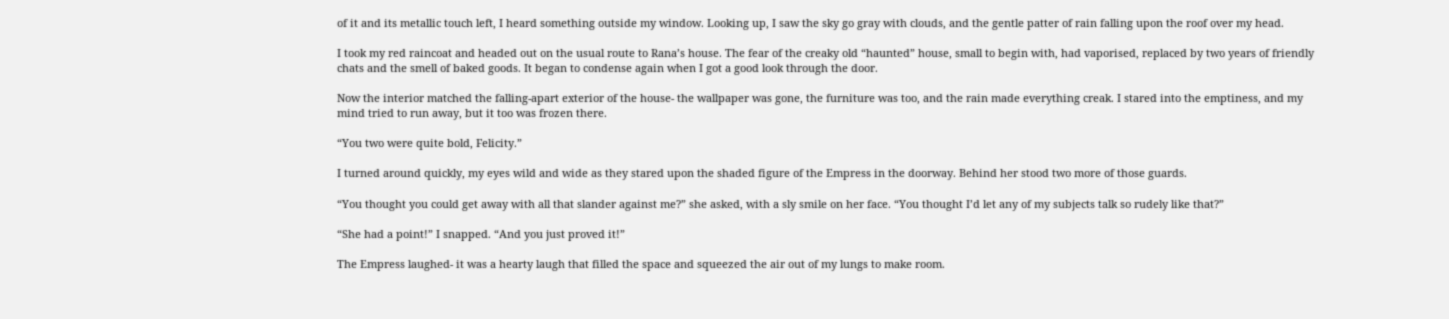of it and its metallic touch left, I heard something outside my window. Looking up, I saw the sky go gray with clouds, and the gentle patter of rain falling upon the roof over my head.

I took my red raincoat and headed out on the usual route to Rana’s house. The fear of the creaky old “haunted” house, small to begin with, had vaporised, replaced by two years of friendly chats and the smell of baked goods. It began to condense again when I got a good look through the door.

Now the interior matched the falling-apart exterior of the house- the wallpaper was gone, the furniture was too, and the rain made everything creak. I stared into the emptiness, and my mind tried to run away, but it too was frozen there.

“You two were quite bold, Felicity.”

I turned around quickly, my eyes wild and wide as they stared upon the shaded figure of the Empress in the doorway. Behind her stood two more of those guards.

“You thought you could get away with all that slander against me?” she asked, with a sly smile on her face. “You thought I’d let any of my subjects talk so rudely like that?”

“She had a point!” I snapped. “And you just proved it!”

The Empress laughed- it was a hearty laugh that filled the space and squeezed the air out of my lungs to make room.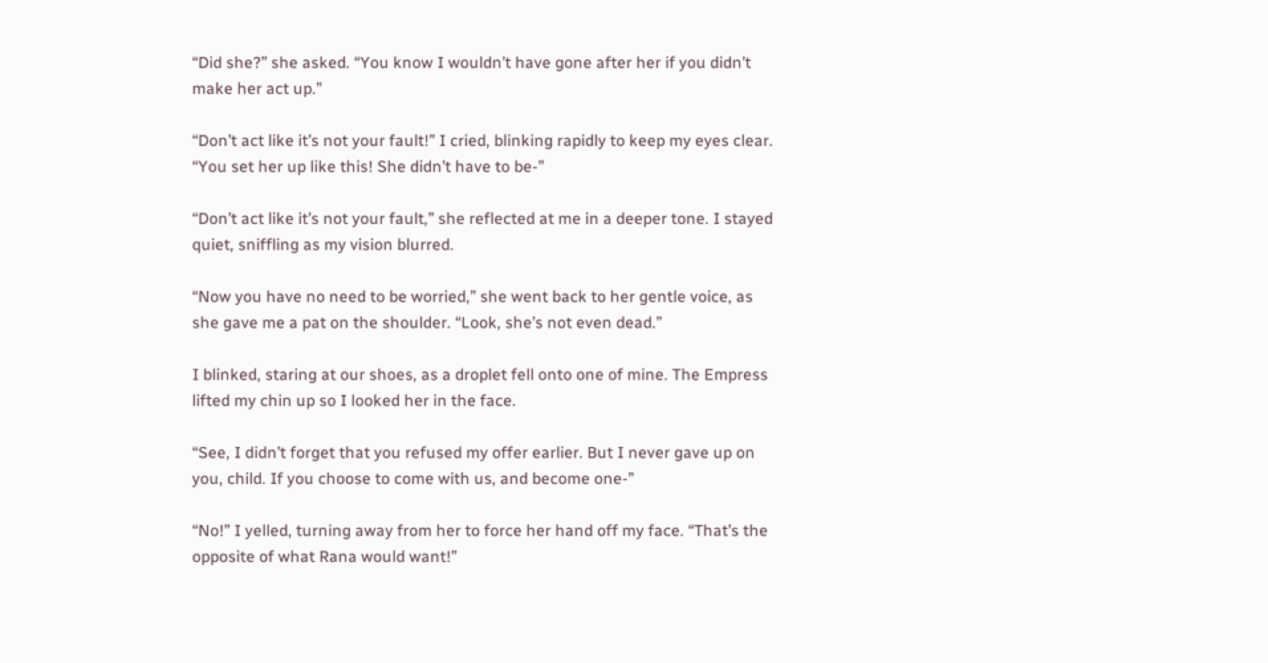“Did she?” she asked. “You know I wouldn’t have gone after her if you didn’t make her act up.”

“Don’t act like it’s not your fault!” I cried, blinking rapidly to keep my eyes clear. “You set her up like this! She didn’t have to be-”

“Don’t act like it’s not your fault,” she reflected at me in a deeper tone. I stayed quiet, sniffling as my vision blurred.

“Now you have no need to be worried,” she went back to her gentle voice, as she gave me a pat on the shoulder. “Look, she’s not even dead.”

I blinked, staring at our shoes, as a droplet fell onto one of mine. The Empress lifted my chin up so I looked her in the face.

“See, I didn’t forget that you refused my offer earlier. But I never gave up on you, child. If you choose to come with us, and become one-”

“No!” I yelled, turning away from her to force her hand off my face. “That’s the opposite of what Rana would want!”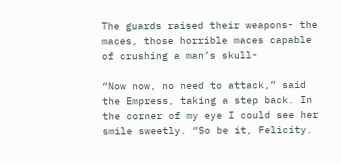The guards raised their weapons- the maces, those horrible maces capable of crushing a man’s skull-

“Now now, no need to attack,” said the Empress, taking a step back. In the corner of my eye I could see her smile sweetly. “So be it, Felicity.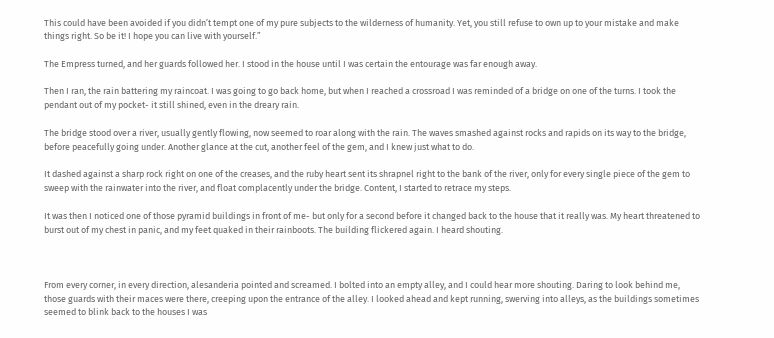This could have been avoided if you didn’t tempt one of my pure subjects to the wilderness of humanity. Yet, you still refuse to own up to your mistake and make things right. So be it! I hope you can live with yourself.”

The Empress turned, and her guards followed her. I stood in the house until I was certain the entourage was far enough away.

Then I ran, the rain battering my raincoat. I was going to go back home, but when I reached a crossroad I was reminded of a bridge on one of the turns. I took the pendant out of my pocket- it still shined, even in the dreary rain.

The bridge stood over a river, usually gently flowing, now seemed to roar along with the rain. The waves smashed against rocks and rapids on its way to the bridge, before peacefully going under. Another glance at the cut, another feel of the gem, and I knew just what to do.

It dashed against a sharp rock right on one of the creases, and the ruby heart sent its shrapnel right to the bank of the river, only for every single piece of the gem to sweep with the rainwater into the river, and float complacently under the bridge. Content, I started to retrace my steps.

It was then I noticed one of those pyramid buildings in front of me- but only for a second before it changed back to the house that it really was. My heart threatened to burst out of my chest in panic, and my feet quaked in their rainboots. The building flickered again. I heard shouting.



From every corner, in every direction, alesanderia pointed and screamed. I bolted into an empty alley, and I could hear more shouting. Daring to look behind me, those guards with their maces were there, creeping upon the entrance of the alley. I looked ahead and kept running, swerving into alleys, as the buildings sometimes seemed to blink back to the houses I was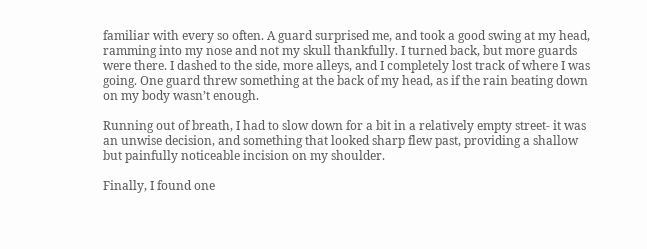familiar with every so often. A guard surprised me, and took a good swing at my head, ramming into my nose and not my skull thankfully. I turned back, but more guards were there. I dashed to the side, more alleys, and I completely lost track of where I was going. One guard threw something at the back of my head, as if the rain beating down on my body wasn’t enough.

Running out of breath, I had to slow down for a bit in a relatively empty street- it was an unwise decision, and something that looked sharp flew past, providing a shallow but painfully noticeable incision on my shoulder.

Finally, I found one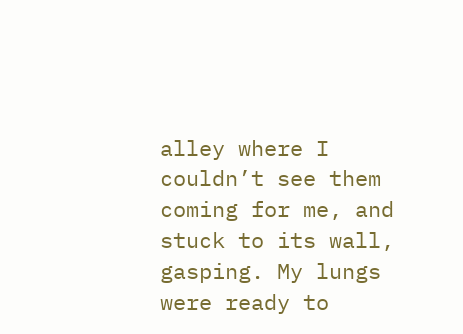alley where I couldn’t see them coming for me, and stuck to its wall, gasping. My lungs were ready to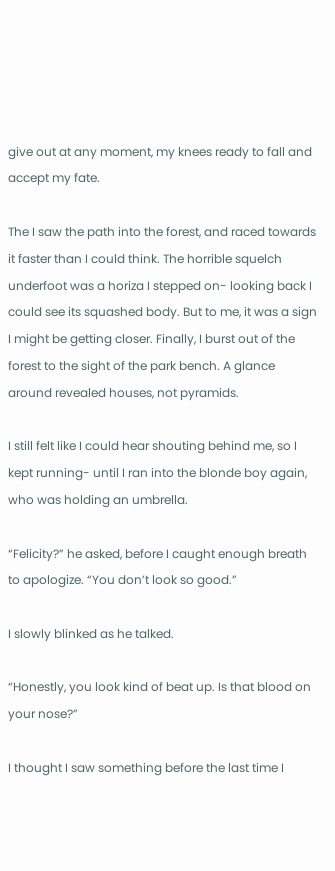give out at any moment, my knees ready to fall and accept my fate.

The I saw the path into the forest, and raced towards it faster than I could think. The horrible squelch underfoot was a horiza I stepped on- looking back I could see its squashed body. But to me, it was a sign I might be getting closer. Finally, I burst out of the forest to the sight of the park bench. A glance around revealed houses, not pyramids.

I still felt like I could hear shouting behind me, so I kept running- until I ran into the blonde boy again, who was holding an umbrella.

“Felicity?” he asked, before I caught enough breath to apologize. “You don’t look so good.”

I slowly blinked as he talked.

“Honestly, you look kind of beat up. Is that blood on your nose?”

I thought I saw something before the last time I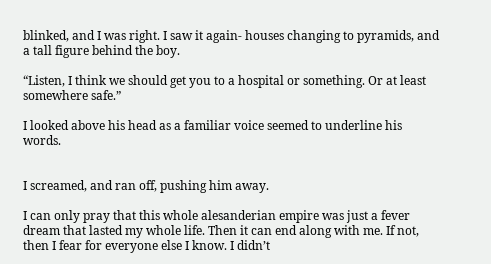blinked, and I was right. I saw it again- houses changing to pyramids, and a tall figure behind the boy.

“Listen, I think we should get you to a hospital or something. Or at least somewhere safe.”

I looked above his head as a familiar voice seemed to underline his words.


I screamed, and ran off, pushing him away.

I can only pray that this whole alesanderian empire was just a fever dream that lasted my whole life. Then it can end along with me. If not, then I fear for everyone else I know. I didn’t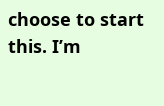choose to start this. I’m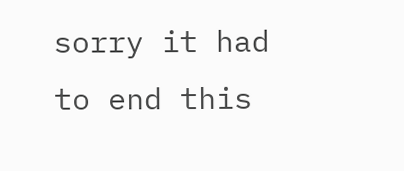sorry it had to end this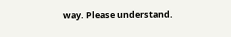way. Please understand.